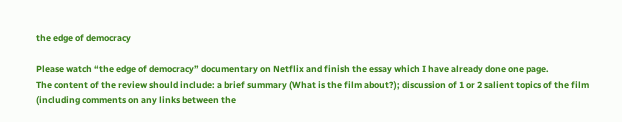the edge of democracy

Please watch “the edge of democracy” documentary on Netflix and finish the essay which I have already done one page.
The content of the review should include: a brief summary (What is the film about?); discussion of 1 or 2 salient topics of the film (including comments on any links between the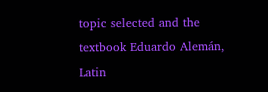topic selected and the textbook Eduardo Alemán, Latin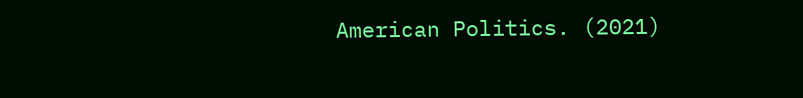American Politics. (2021)